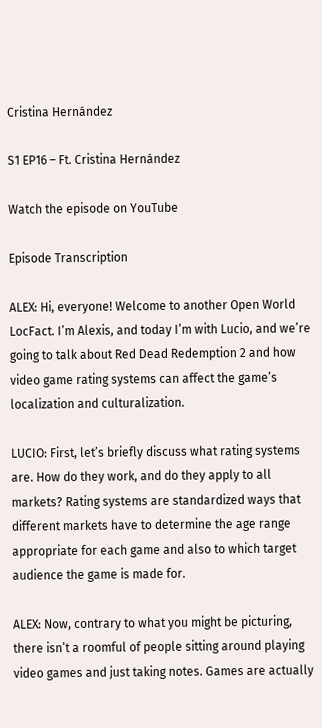Cristina Hernández

S1 EP16 – Ft. Cristina Hernández

Watch the episode on YouTube

Episode Transcription

ALEX: Hi, everyone! Welcome to another Open World LocFact. I’m Alexis, and today I’m with Lucio, and we’re going to talk about Red Dead Redemption 2 and how video game rating systems can affect the game’s localization and culturalization.

LUCIO: First, let’s briefly discuss what rating systems are. How do they work, and do they apply to all markets? Rating systems are standardized ways that different markets have to determine the age range appropriate for each game and also to which target audience the game is made for.

ALEX: Now, contrary to what you might be picturing, there isn’t a roomful of people sitting around playing video games and just taking notes. Games are actually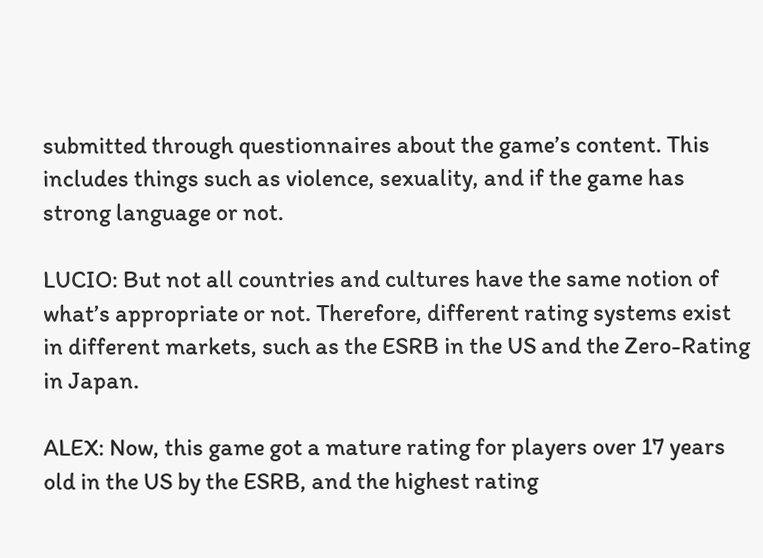submitted through questionnaires about the game’s content. This includes things such as violence, sexuality, and if the game has strong language or not.

LUCIO: But not all countries and cultures have the same notion of what’s appropriate or not. Therefore, different rating systems exist in different markets, such as the ESRB in the US and the Zero-Rating in Japan.

ALEX: Now, this game got a mature rating for players over 17 years old in the US by the ESRB, and the highest rating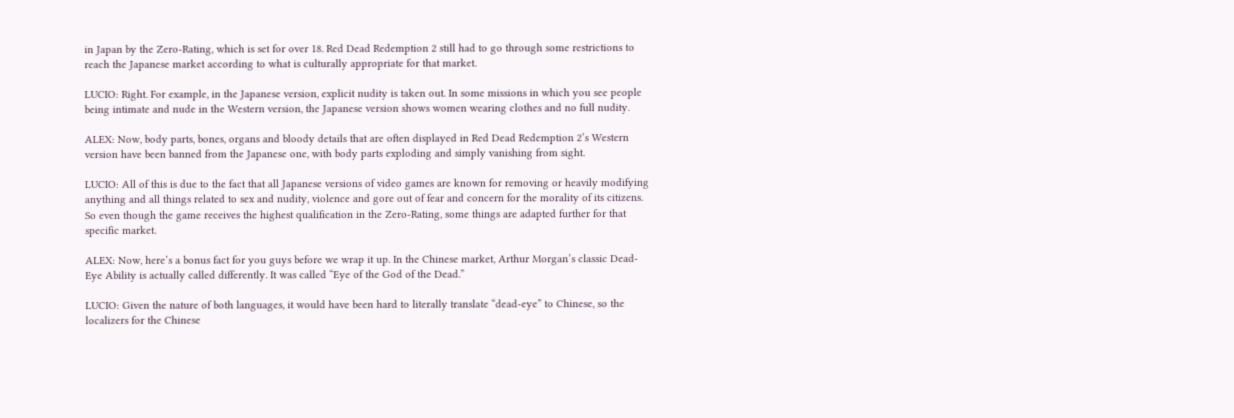in Japan by the Zero-Rating, which is set for over 18. Red Dead Redemption 2 still had to go through some restrictions to reach the Japanese market according to what is culturally appropriate for that market.

LUCIO: Right. For example, in the Japanese version, explicit nudity is taken out. In some missions in which you see people being intimate and nude in the Western version, the Japanese version shows women wearing clothes and no full nudity.

ALEX: Now, body parts, bones, organs and bloody details that are often displayed in Red Dead Redemption 2’s Western version have been banned from the Japanese one, with body parts exploding and simply vanishing from sight.

LUCIO: All of this is due to the fact that all Japanese versions of video games are known for removing or heavily modifying anything and all things related to sex and nudity, violence and gore out of fear and concern for the morality of its citizens. So even though the game receives the highest qualification in the Zero-Rating, some things are adapted further for that specific market.

ALEX: Now, here’s a bonus fact for you guys before we wrap it up. In the Chinese market, Arthur Morgan’s classic Dead-Eye Ability is actually called differently. It was called “Eye of the God of the Dead.”

LUCIO: Given the nature of both languages, it would have been hard to literally translate “dead-eye” to Chinese, so the localizers for the Chinese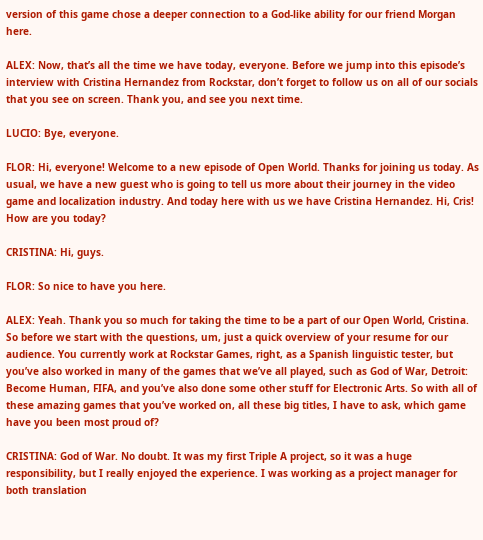version of this game chose a deeper connection to a God-like ability for our friend Morgan here.

ALEX: Now, that’s all the time we have today, everyone. Before we jump into this episode’s interview with Cristina Hernandez from Rockstar, don’t forget to follow us on all of our socials that you see on screen. Thank you, and see you next time.

LUCIO: Bye, everyone.

FLOR: Hi, everyone! Welcome to a new episode of Open World. Thanks for joining us today. As usual, we have a new guest who is going to tell us more about their journey in the video game and localization industry. And today here with us we have Cristina Hernandez. Hi, Cris! How are you today?

CRISTINA: Hi, guys.

FLOR: So nice to have you here.

ALEX: Yeah. Thank you so much for taking the time to be a part of our Open World, Cristina. So before we start with the questions, um, just a quick overview of your resume for our audience. You currently work at Rockstar Games, right, as a Spanish linguistic tester, but you’ve also worked in many of the games that we’ve all played, such as God of War, Detroit: Become Human, FIFA, and you’ve also done some other stuff for Electronic Arts. So with all of these amazing games that you’ve worked on, all these big titles, I have to ask, which game have you been most proud of?

CRISTINA: God of War. No doubt. It was my first Triple A project, so it was a huge responsibility, but I really enjoyed the experience. I was working as a project manager for both translation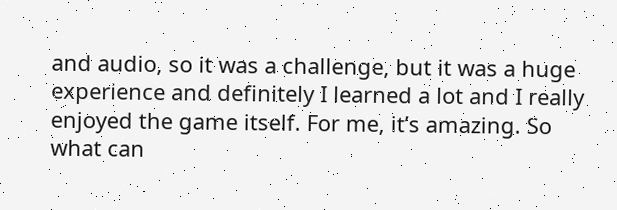and audio, so it was a challenge, but it was a huge experience and definitely I learned a lot and I really enjoyed the game itself. For me, it’s amazing. So what can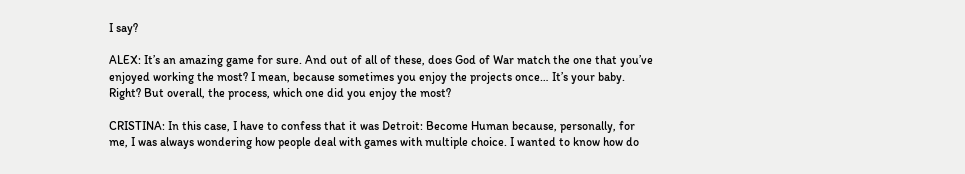I say?

ALEX: It’s an amazing game for sure. And out of all of these, does God of War match the one that you’ve enjoyed working the most? I mean, because sometimes you enjoy the projects once… It’s your baby. Right? But overall, the process, which one did you enjoy the most?

CRISTINA: In this case, I have to confess that it was Detroit: Become Human because, personally, for me, I was always wondering how people deal with games with multiple choice. I wanted to know how do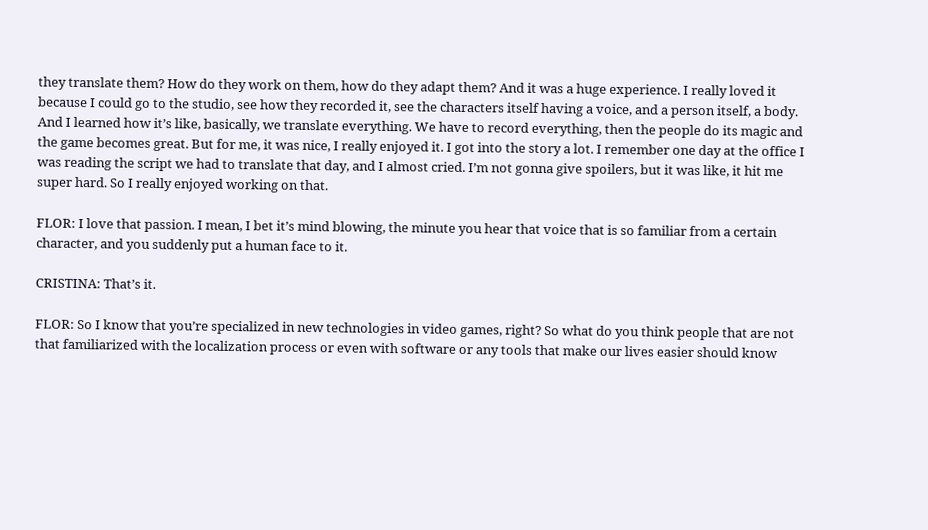they translate them? How do they work on them, how do they adapt them? And it was a huge experience. I really loved it because I could go to the studio, see how they recorded it, see the characters itself having a voice, and a person itself, a body. And I learned how it’s like, basically, we translate everything. We have to record everything, then the people do its magic and the game becomes great. But for me, it was nice, I really enjoyed it. I got into the story a lot. I remember one day at the office I was reading the script we had to translate that day, and I almost cried. I’m not gonna give spoilers, but it was like, it hit me super hard. So I really enjoyed working on that.

FLOR: I love that passion. I mean, I bet it’s mind blowing, the minute you hear that voice that is so familiar from a certain character, and you suddenly put a human face to it.

CRISTINA: That’s it.

FLOR: So I know that you’re specialized in new technologies in video games, right? So what do you think people that are not that familiarized with the localization process or even with software or any tools that make our lives easier should know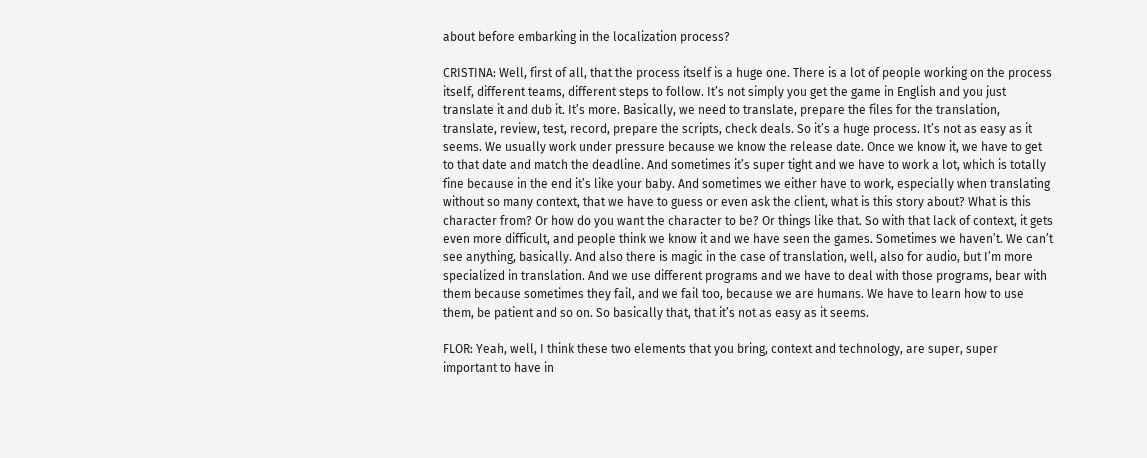about before embarking in the localization process?

CRISTINA: Well, first of all, that the process itself is a huge one. There is a lot of people working on the process itself, different teams, different steps to follow. It’s not simply you get the game in English and you just translate it and dub it. It’s more. Basically, we need to translate, prepare the files for the translation, translate, review, test, record, prepare the scripts, check deals. So it’s a huge process. It’s not as easy as it seems. We usually work under pressure because we know the release date. Once we know it, we have to get to that date and match the deadline. And sometimes it’s super tight and we have to work a lot, which is totally fine because in the end it’s like your baby. And sometimes we either have to work, especially when translating without so many context, that we have to guess or even ask the client, what is this story about? What is this character from? Or how do you want the character to be? Or things like that. So with that lack of context, it gets even more difficult, and people think we know it and we have seen the games. Sometimes we haven’t. We can’t see anything, basically. And also there is magic in the case of translation, well, also for audio, but I’m more specialized in translation. And we use different programs and we have to deal with those programs, bear with them because sometimes they fail, and we fail too, because we are humans. We have to learn how to use them, be patient and so on. So basically that, that it’s not as easy as it seems.

FLOR: Yeah, well, I think these two elements that you bring, context and technology, are super, super important to have in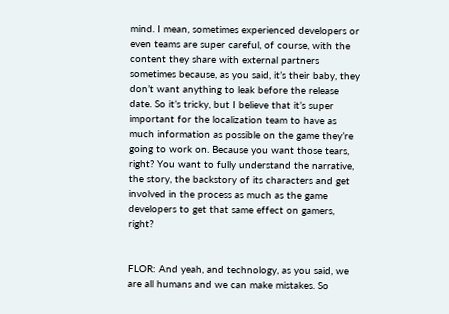mind. I mean, sometimes experienced developers or even teams are super careful, of course, with the content they share with external partners sometimes because, as you said, it’s their baby, they don’t want anything to leak before the release date. So it’s tricky, but I believe that it’s super important for the localization team to have as much information as possible on the game they’re going to work on. Because you want those tears, right? You want to fully understand the narrative, the story, the backstory of its characters and get involved in the process as much as the game developers to get that same effect on gamers, right?


FLOR: And yeah, and technology, as you said, we are all humans and we can make mistakes. So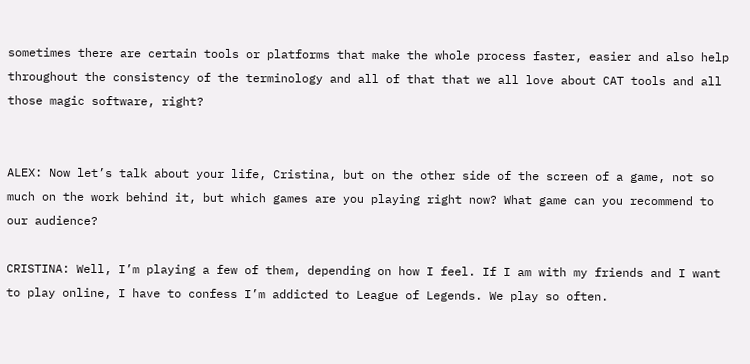sometimes there are certain tools or platforms that make the whole process faster, easier and also help throughout the consistency of the terminology and all of that that we all love about CAT tools and all those magic software, right?


ALEX: Now let’s talk about your life, Cristina, but on the other side of the screen of a game, not so much on the work behind it, but which games are you playing right now? What game can you recommend to our audience?

CRISTINA: Well, I’m playing a few of them, depending on how I feel. If I am with my friends and I want to play online, I have to confess I’m addicted to League of Legends. We play so often.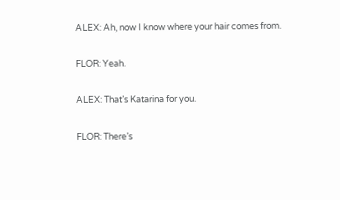ALEX: Ah, now I know where your hair comes from.

FLOR: Yeah.

ALEX: That’s Katarina for you.

FLOR: There’s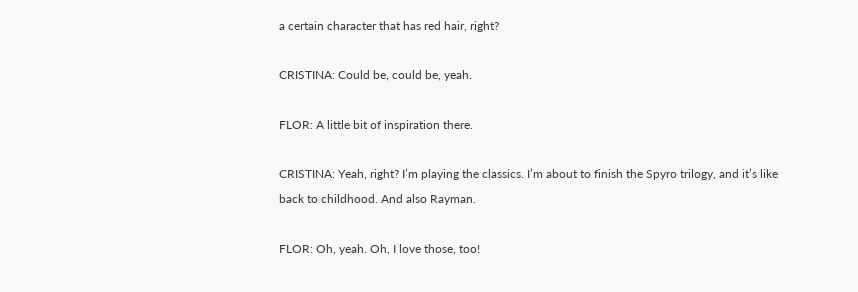a certain character that has red hair, right?

CRISTINA: Could be, could be, yeah.

FLOR: A little bit of inspiration there.

CRISTINA: Yeah, right? I’m playing the classics. I’m about to finish the Spyro trilogy, and it’s like back to childhood. And also Rayman.

FLOR: Oh, yeah. Oh, I love those, too!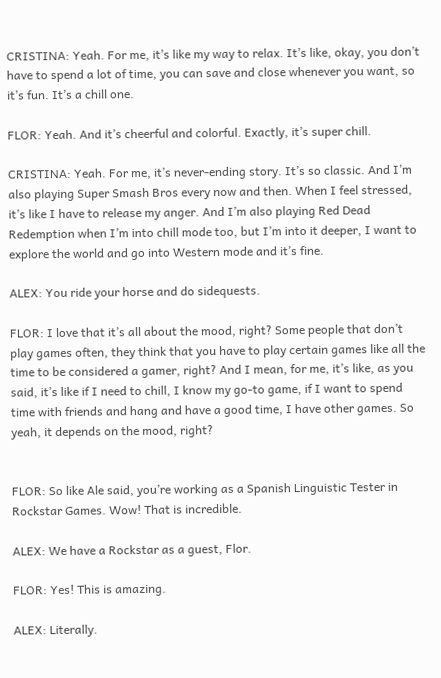CRISTINA: Yeah. For me, it’s like my way to relax. It’s like, okay, you don’t have to spend a lot of time, you can save and close whenever you want, so it’s fun. It’s a chill one.

FLOR: Yeah. And it’s cheerful and colorful. Exactly, it’s super chill.

CRISTINA: Yeah. For me, it’s never-ending story. It’s so classic. And I’m also playing Super Smash Bros every now and then. When I feel stressed, it’s like I have to release my anger. And I’m also playing Red Dead Redemption when I’m into chill mode too, but I’m into it deeper, I want to explore the world and go into Western mode and it’s fine.

ALEX: You ride your horse and do sidequests.

FLOR: I love that it’s all about the mood, right? Some people that don’t play games often, they think that you have to play certain games like all the time to be considered a gamer, right? And I mean, for me, it’s like, as you said, it’s like if I need to chill, I know my go-to game, if I want to spend time with friends and hang and have a good time, I have other games. So yeah, it depends on the mood, right?


FLOR: So like Ale said, you’re working as a Spanish Linguistic Tester in Rockstar Games. Wow! That is incredible.

ALEX: We have a Rockstar as a guest, Flor.

FLOR: Yes! This is amazing.

ALEX: Literally.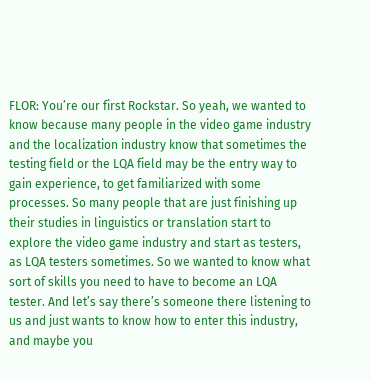FLOR: You’re our first Rockstar. So yeah, we wanted to know because many people in the video game industry and the localization industry know that sometimes the testing field or the LQA field may be the entry way to gain experience, to get familiarized with some processes. So many people that are just finishing up their studies in linguistics or translation start to explore the video game industry and start as testers, as LQA testers sometimes. So we wanted to know what sort of skills you need to have to become an LQA tester. And let’s say there’s someone there listening to us and just wants to know how to enter this industry, and maybe you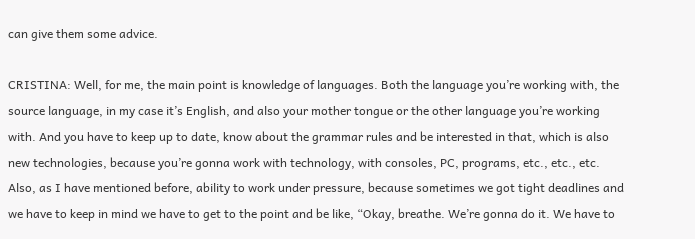can give them some advice.

CRISTINA: Well, for me, the main point is knowledge of languages. Both the language you’re working with, the source language, in my case it’s English, and also your mother tongue or the other language you’re working with. And you have to keep up to date, know about the grammar rules and be interested in that, which is also new technologies, because you’re gonna work with technology, with consoles, PC, programs, etc., etc., etc. Also, as I have mentioned before, ability to work under pressure, because sometimes we got tight deadlines and we have to keep in mind we have to get to the point and be like, “Okay, breathe. We’re gonna do it. We have to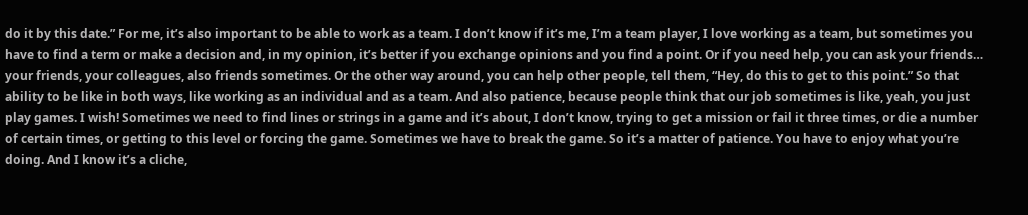do it by this date.” For me, it’s also important to be able to work as a team. I don’t know if it’s me, I’m a team player, I love working as a team, but sometimes you have to find a term or make a decision and, in my opinion, it’s better if you exchange opinions and you find a point. Or if you need help, you can ask your friends… your friends, your colleagues, also friends sometimes. Or the other way around, you can help other people, tell them, “Hey, do this to get to this point.” So that ability to be like in both ways, like working as an individual and as a team. And also patience, because people think that our job sometimes is like, yeah, you just play games. I wish! Sometimes we need to find lines or strings in a game and it’s about, I don’t know, trying to get a mission or fail it three times, or die a number of certain times, or getting to this level or forcing the game. Sometimes we have to break the game. So it’s a matter of patience. You have to enjoy what you’re doing. And I know it’s a cliche,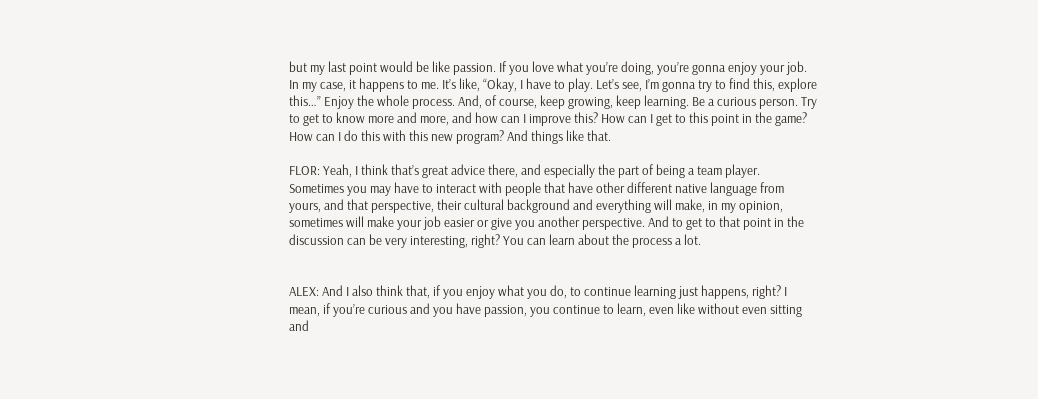but my last point would be like passion. If you love what you’re doing, you’re gonna enjoy your job. In my case, it happens to me. It’s like, “Okay, I have to play. Let’s see, I’m gonna try to find this, explore this…” Enjoy the whole process. And, of course, keep growing, keep learning. Be a curious person. Try to get to know more and more, and how can I improve this? How can I get to this point in the game? How can I do this with this new program? And things like that.

FLOR: Yeah, I think that’s great advice there, and especially the part of being a team player. Sometimes you may have to interact with people that have other different native language from yours, and that perspective, their cultural background and everything will make, in my opinion, sometimes will make your job easier or give you another perspective. And to get to that point in the discussion can be very interesting, right? You can learn about the process a lot.


ALEX: And I also think that, if you enjoy what you do, to continue learning just happens, right? I mean, if you’re curious and you have passion, you continue to learn, even like without even sitting and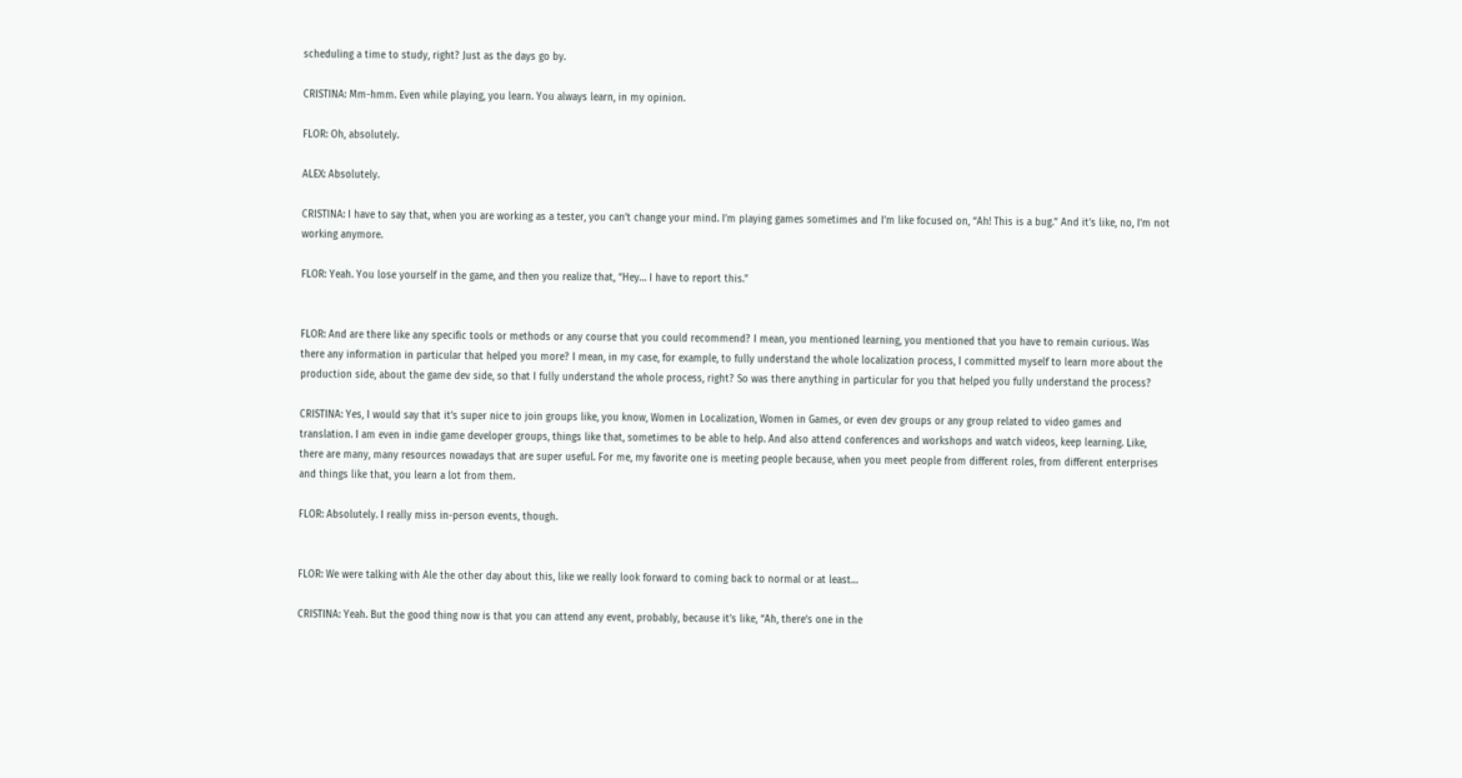scheduling a time to study, right? Just as the days go by.

CRISTINA: Mm-hmm. Even while playing, you learn. You always learn, in my opinion.

FLOR: Oh, absolutely.

ALEX: Absolutely.

CRISTINA: I have to say that, when you are working as a tester, you can’t change your mind. I’m playing games sometimes and I’m like focused on, “Ah! This is a bug.” And it’s like, no, I’m not working anymore.

FLOR: Yeah. You lose yourself in the game, and then you realize that, “Hey… I have to report this.”


FLOR: And are there like any specific tools or methods or any course that you could recommend? I mean, you mentioned learning, you mentioned that you have to remain curious. Was there any information in particular that helped you more? I mean, in my case, for example, to fully understand the whole localization process, I committed myself to learn more about the production side, about the game dev side, so that I fully understand the whole process, right? So was there anything in particular for you that helped you fully understand the process?

CRISTINA: Yes, I would say that it’s super nice to join groups like, you know, Women in Localization, Women in Games, or even dev groups or any group related to video games and translation. I am even in indie game developer groups, things like that, sometimes to be able to help. And also attend conferences and workshops and watch videos, keep learning. Like, there are many, many resources nowadays that are super useful. For me, my favorite one is meeting people because, when you meet people from different roles, from different enterprises and things like that, you learn a lot from them.

FLOR: Absolutely. I really miss in-person events, though.


FLOR: We were talking with Ale the other day about this, like we really look forward to coming back to normal or at least…

CRISTINA: Yeah. But the good thing now is that you can attend any event, probably, because it’s like, “Ah, there’s one in the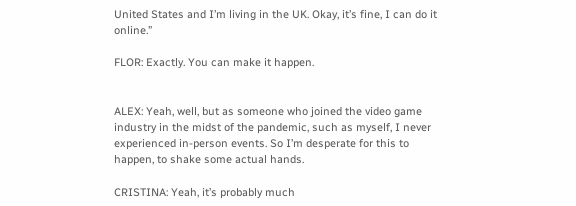United States and I’m living in the UK. Okay, it’s fine, I can do it online.”

FLOR: Exactly. You can make it happen.


ALEX: Yeah, well, but as someone who joined the video game industry in the midst of the pandemic, such as myself, I never experienced in-person events. So I’m desperate for this to happen, to shake some actual hands.

CRISTINA: Yeah, it’s probably much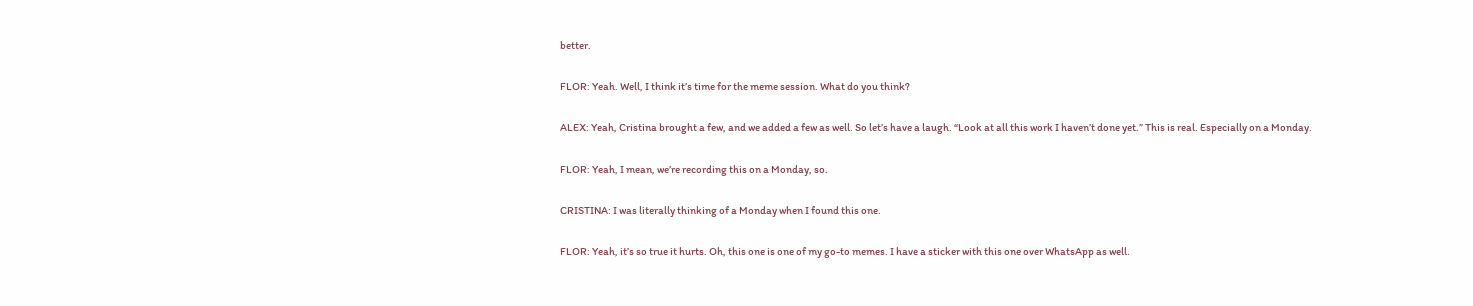better.

FLOR: Yeah. Well, I think it’s time for the meme session. What do you think?

ALEX: Yeah, Cristina brought a few, and we added a few as well. So let’s have a laugh. “Look at all this work I haven’t done yet.” This is real. Especially on a Monday.

FLOR: Yeah, I mean, we’re recording this on a Monday, so.

CRISTINA: I was literally thinking of a Monday when I found this one.

FLOR: Yeah, it’s so true it hurts. Oh, this one is one of my go-to memes. I have a sticker with this one over WhatsApp as well.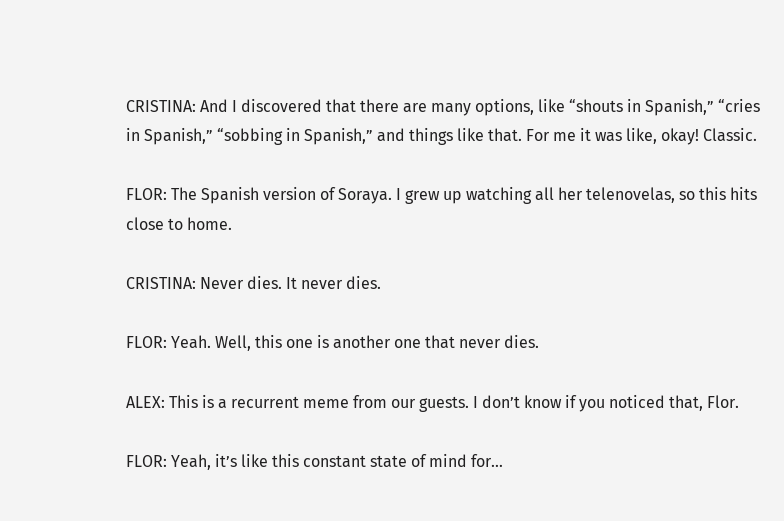CRISTINA: And I discovered that there are many options, like “shouts in Spanish,” “cries in Spanish,” “sobbing in Spanish,” and things like that. For me it was like, okay! Classic.

FLOR: The Spanish version of Soraya. I grew up watching all her telenovelas, so this hits close to home.

CRISTINA: Never dies. It never dies.

FLOR: Yeah. Well, this one is another one that never dies.

ALEX: This is a recurrent meme from our guests. I don’t know if you noticed that, Flor.

FLOR: Yeah, it’s like this constant state of mind for…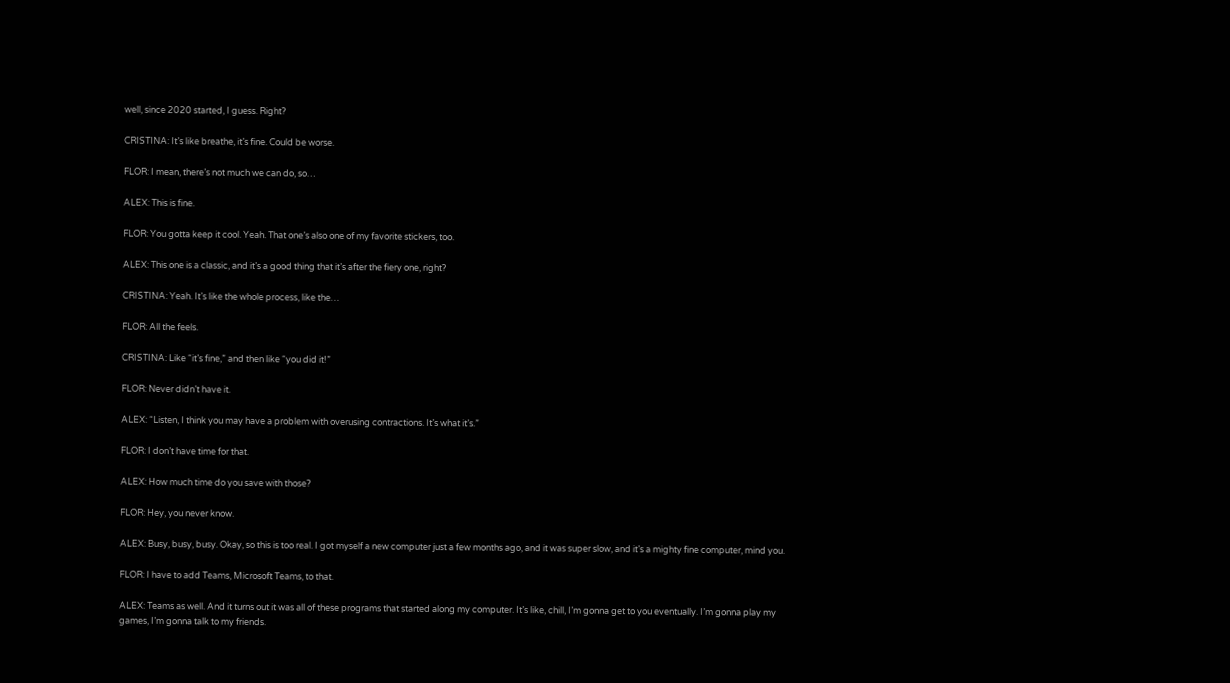well, since 2020 started, I guess. Right?

CRISTINA: It’s like breathe, it’s fine. Could be worse.

FLOR: I mean, there’s not much we can do, so…

ALEX: This is fine.

FLOR: You gotta keep it cool. Yeah. That one’s also one of my favorite stickers, too.

ALEX: This one is a classic, and it’s a good thing that it’s after the fiery one, right?

CRISTINA: Yeah. It’s like the whole process, like the…

FLOR: All the feels.

CRISTINA: Like “it’s fine,” and then like “you did it!”

FLOR: Never didn’t have it.

ALEX: “Listen, I think you may have a problem with overusing contractions. It’s what it’s.”

FLOR: I don’t have time for that.

ALEX: How much time do you save with those?

FLOR: Hey, you never know.

ALEX: Busy, busy, busy. Okay, so this is too real. I got myself a new computer just a few months ago, and it was super slow, and it’s a mighty fine computer, mind you.

FLOR: I have to add Teams, Microsoft Teams, to that.

ALEX: Teams as well. And it turns out it was all of these programs that started along my computer. It’s like, chill, I’m gonna get to you eventually. I’m gonna play my games, I’m gonna talk to my friends.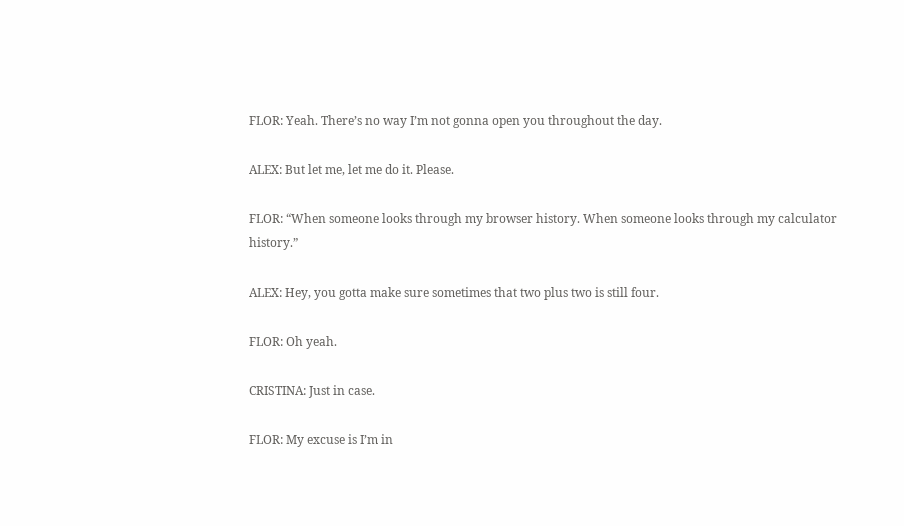FLOR: Yeah. There’s no way I’m not gonna open you throughout the day.

ALEX: But let me, let me do it. Please.

FLOR: “When someone looks through my browser history. When someone looks through my calculator history.”

ALEX: Hey, you gotta make sure sometimes that two plus two is still four.

FLOR: Oh yeah.

CRISTINA: Just in case.

FLOR: My excuse is I’m in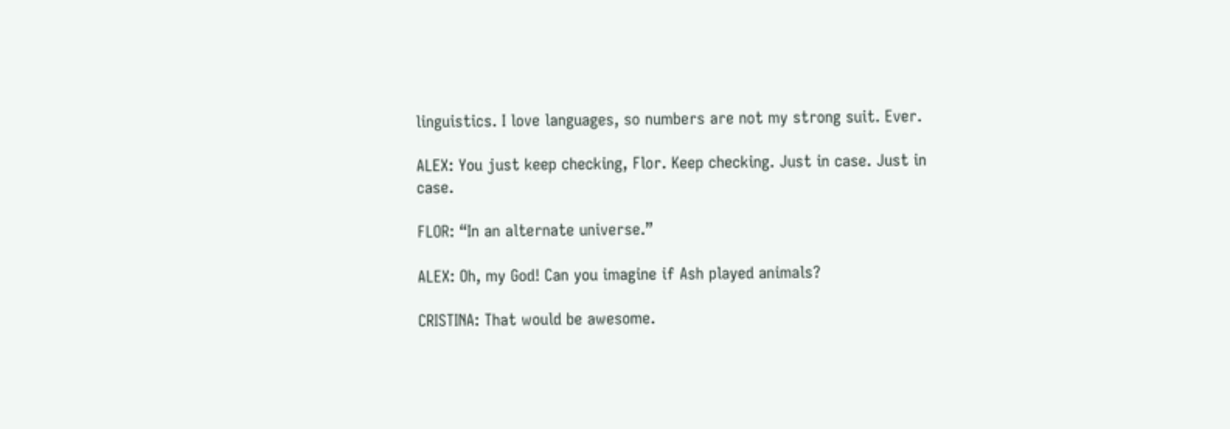linguistics. I love languages, so numbers are not my strong suit. Ever.

ALEX: You just keep checking, Flor. Keep checking. Just in case. Just in case.

FLOR: “In an alternate universe.”

ALEX: Oh, my God! Can you imagine if Ash played animals?

CRISTINA: That would be awesome.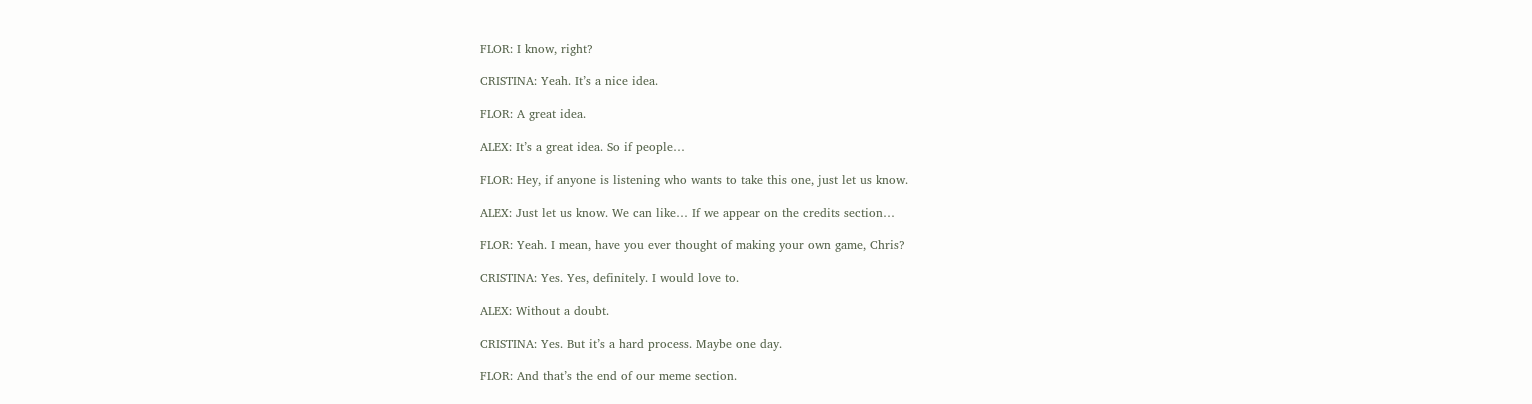FLOR: I know, right?

CRISTINA: Yeah. It’s a nice idea.

FLOR: A great idea.

ALEX: It’s a great idea. So if people…

FLOR: Hey, if anyone is listening who wants to take this one, just let us know.

ALEX: Just let us know. We can like… If we appear on the credits section…

FLOR: Yeah. I mean, have you ever thought of making your own game, Chris?

CRISTINA: Yes. Yes, definitely. I would love to.

ALEX: Without a doubt.

CRISTINA: Yes. But it’s a hard process. Maybe one day.

FLOR: And that’s the end of our meme section.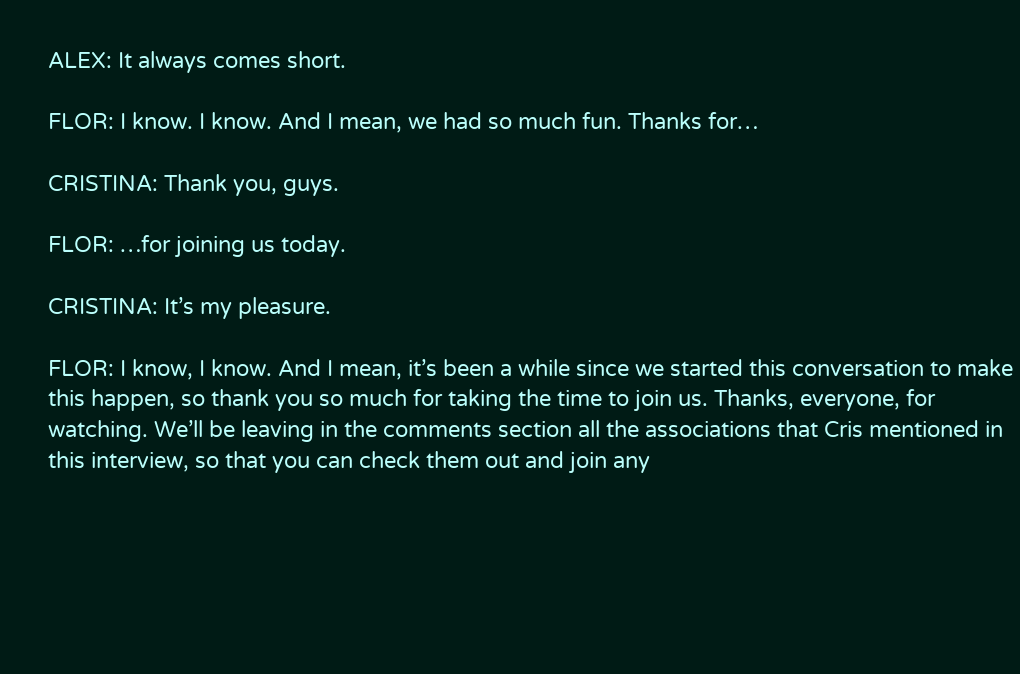ALEX: It always comes short.

FLOR: I know. I know. And I mean, we had so much fun. Thanks for…

CRISTINA: Thank you, guys.

FLOR: …for joining us today.

CRISTINA: It’s my pleasure.

FLOR: I know, I know. And I mean, it’s been a while since we started this conversation to make this happen, so thank you so much for taking the time to join us. Thanks, everyone, for watching. We’ll be leaving in the comments section all the associations that Cris mentioned in this interview, so that you can check them out and join any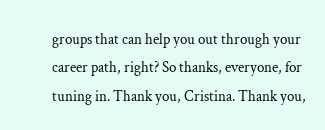groups that can help you out through your career path, right? So thanks, everyone, for tuning in. Thank you, Cristina. Thank you,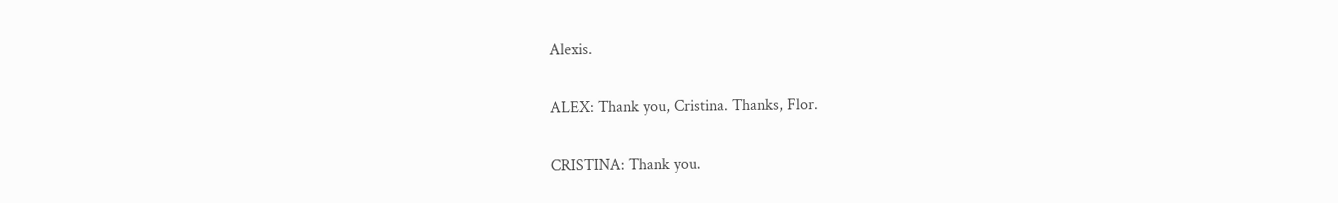Alexis.

ALEX: Thank you, Cristina. Thanks, Flor.

CRISTINA: Thank you.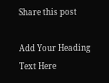Share this post

Add Your Heading Text Here